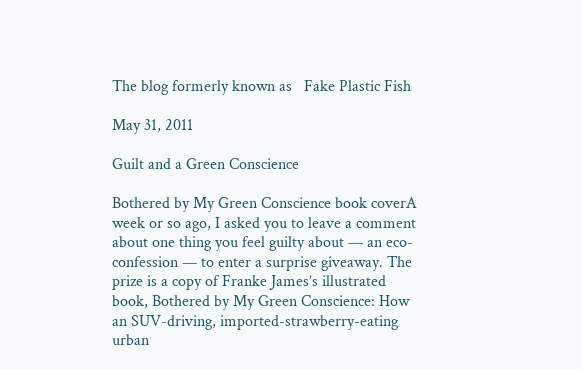The blog formerly known as   Fake Plastic Fish

May 31, 2011

Guilt and a Green Conscience

Bothered by My Green Conscience book coverA week or so ago, I asked you to leave a comment about one thing you feel guilty about — an eco-confession — to enter a surprise giveaway. The prize is a copy of Franke James’s illustrated book, Bothered by My Green Conscience: How an SUV-driving, imported-strawberry-eating urban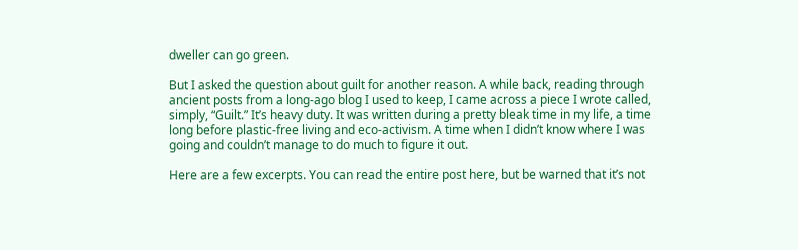dweller can go green.

But I asked the question about guilt for another reason. A while back, reading through ancient posts from a long-ago blog I used to keep, I came across a piece I wrote called, simply, “Guilt.” It’s heavy duty. It was written during a pretty bleak time in my life, a time long before plastic-free living and eco-activism. A time when I didn’t know where I was going and couldn’t manage to do much to figure it out.

Here are a few excerpts. You can read the entire post here, but be warned that it’s not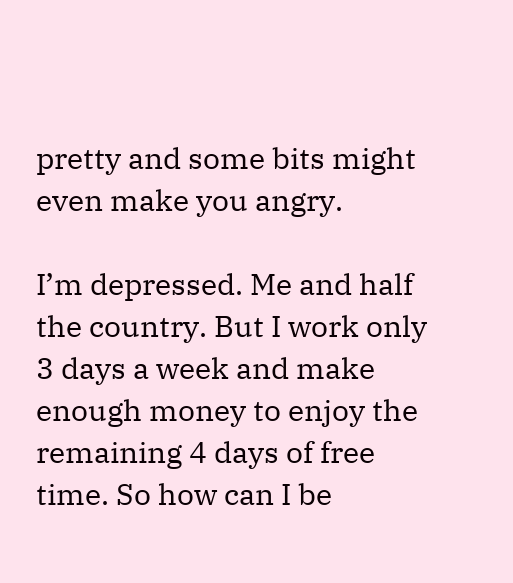pretty and some bits might even make you angry.

I’m depressed. Me and half the country. But I work only 3 days a week and make enough money to enjoy the remaining 4 days of free time. So how can I be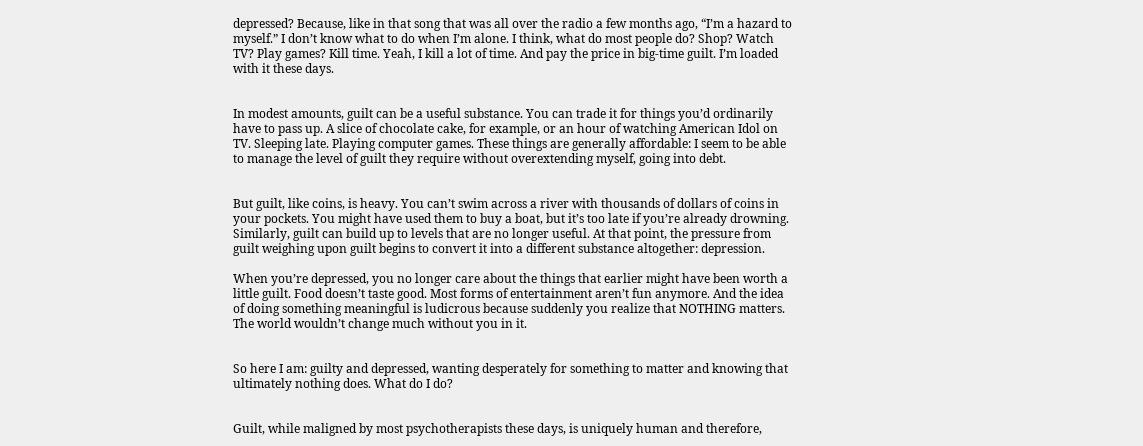depressed? Because, like in that song that was all over the radio a few months ago, “I’m a hazard to myself.” I don’t know what to do when I’m alone. I think, what do most people do? Shop? Watch TV? Play games? Kill time. Yeah, I kill a lot of time. And pay the price in big-time guilt. I’m loaded with it these days.


In modest amounts, guilt can be a useful substance. You can trade it for things you’d ordinarily have to pass up. A slice of chocolate cake, for example, or an hour of watching American Idol on TV. Sleeping late. Playing computer games. These things are generally affordable: I seem to be able to manage the level of guilt they require without overextending myself, going into debt.


But guilt, like coins, is heavy. You can’t swim across a river with thousands of dollars of coins in your pockets. You might have used them to buy a boat, but it’s too late if you’re already drowning. Similarly, guilt can build up to levels that are no longer useful. At that point, the pressure from guilt weighing upon guilt begins to convert it into a different substance altogether: depression.

When you’re depressed, you no longer care about the things that earlier might have been worth a little guilt. Food doesn’t taste good. Most forms of entertainment aren’t fun anymore. And the idea of doing something meaningful is ludicrous because suddenly you realize that NOTHING matters. The world wouldn’t change much without you in it.


So here I am: guilty and depressed, wanting desperately for something to matter and knowing that ultimately nothing does. What do I do?


Guilt, while maligned by most psychotherapists these days, is uniquely human and therefore,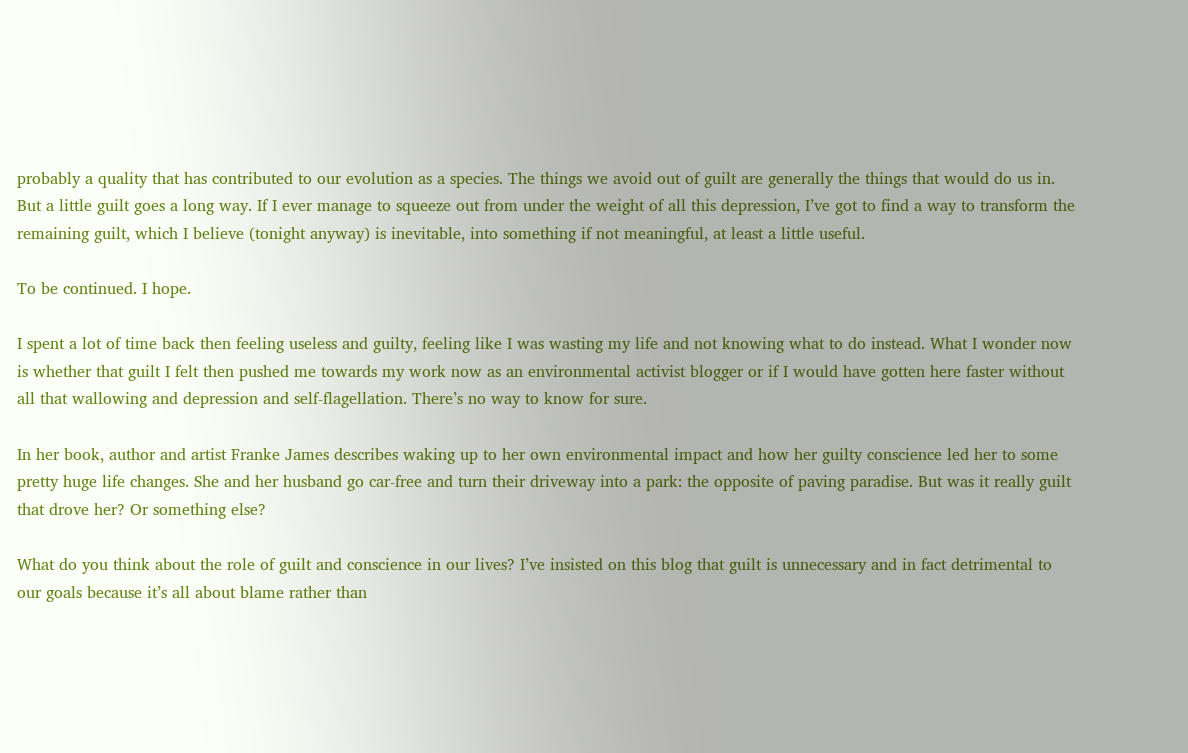probably a quality that has contributed to our evolution as a species. The things we avoid out of guilt are generally the things that would do us in. But a little guilt goes a long way. If I ever manage to squeeze out from under the weight of all this depression, I’ve got to find a way to transform the remaining guilt, which I believe (tonight anyway) is inevitable, into something if not meaningful, at least a little useful.

To be continued. I hope.

I spent a lot of time back then feeling useless and guilty, feeling like I was wasting my life and not knowing what to do instead. What I wonder now is whether that guilt I felt then pushed me towards my work now as an environmental activist blogger or if I would have gotten here faster without all that wallowing and depression and self-flagellation. There’s no way to know for sure.

In her book, author and artist Franke James describes waking up to her own environmental impact and how her guilty conscience led her to some pretty huge life changes. She and her husband go car-free and turn their driveway into a park: the opposite of paving paradise. But was it really guilt that drove her? Or something else?

What do you think about the role of guilt and conscience in our lives? I’ve insisted on this blog that guilt is unnecessary and in fact detrimental to our goals because it’s all about blame rather than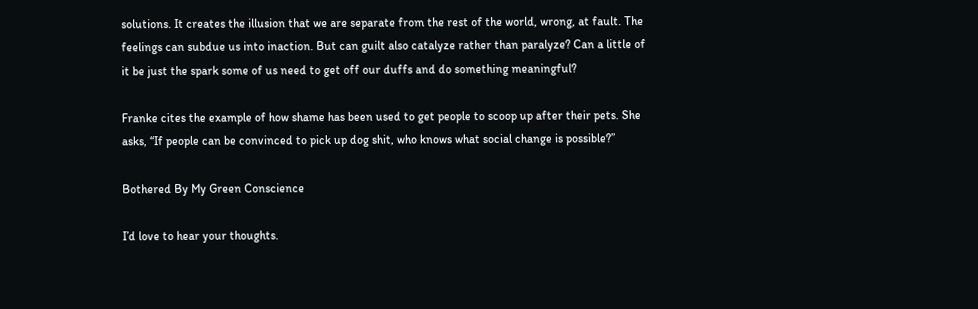solutions. It creates the illusion that we are separate from the rest of the world, wrong, at fault. The feelings can subdue us into inaction. But can guilt also catalyze rather than paralyze? Can a little of it be just the spark some of us need to get off our duffs and do something meaningful?

Franke cites the example of how shame has been used to get people to scoop up after their pets. She asks, “If people can be convinced to pick up dog shit, who knows what social change is possible?”

Bothered By My Green Conscience

I’d love to hear your thoughts.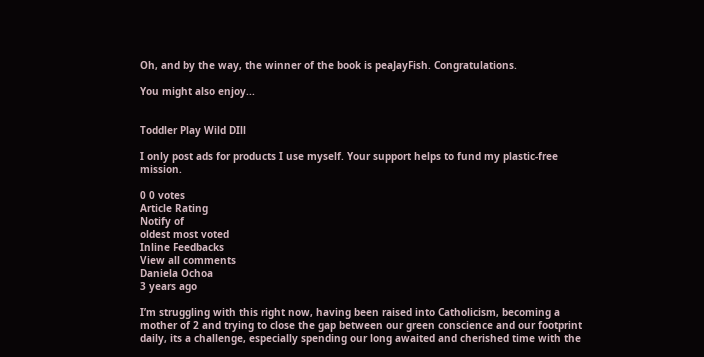Oh, and by the way, the winner of the book is peaJayFish. Congratulations.

You might also enjoy...


Toddler Play Wild DIll

I only post ads for products I use myself. Your support helps to fund my plastic-free mission.

0 0 votes
Article Rating
Notify of
oldest most voted
Inline Feedbacks
View all comments
Daniela Ochoa
3 years ago

I’m struggling with this right now, having been raised into Catholicism, becoming a mother of 2 and trying to close the gap between our green conscience and our footprint daily, its a challenge, especially spending our long awaited and cherished time with the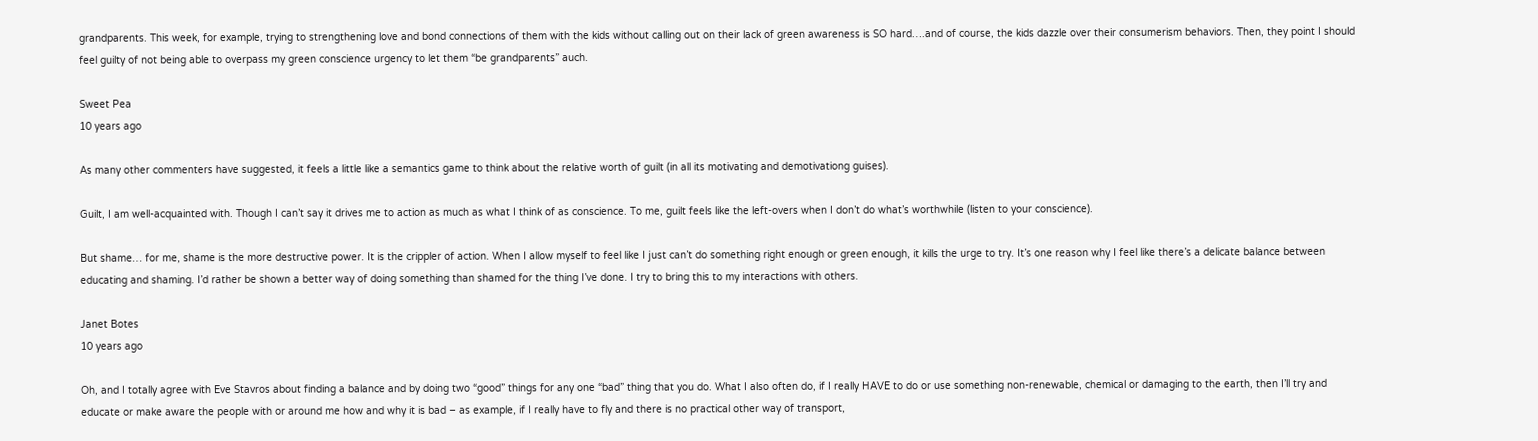grandparents. This week, for example, trying to strengthening love and bond connections of them with the kids without calling out on their lack of green awareness is SO hard….and of course, the kids dazzle over their consumerism behaviors. Then, they point I should feel guilty of not being able to overpass my green conscience urgency to let them “be grandparents” auch.

Sweet Pea
10 years ago

As many other commenters have suggested, it feels a little like a semantics game to think about the relative worth of guilt (in all its motivating and demotivationg guises).

Guilt, I am well-acquainted with. Though I can’t say it drives me to action as much as what I think of as conscience. To me, guilt feels like the left-overs when I don’t do what’s worthwhile (listen to your conscience).

But shame… for me, shame is the more destructive power. It is the crippler of action. When I allow myself to feel like I just can’t do something right enough or green enough, it kills the urge to try. It’s one reason why I feel like there’s a delicate balance between educating and shaming. I’d rather be shown a better way of doing something than shamed for the thing I’ve done. I try to bring this to my interactions with others.

Janet Botes
10 years ago

Oh, and I totally agree with Eve Stavros about finding a balance and by doing two “good” things for any one “bad” thing that you do. What I also often do, if I really HAVE to do or use something non-renewable, chemical or damaging to the earth, then I’ll try and educate or make aware the people with or around me how and why it is bad – as example, if I really have to fly and there is no practical other way of transport,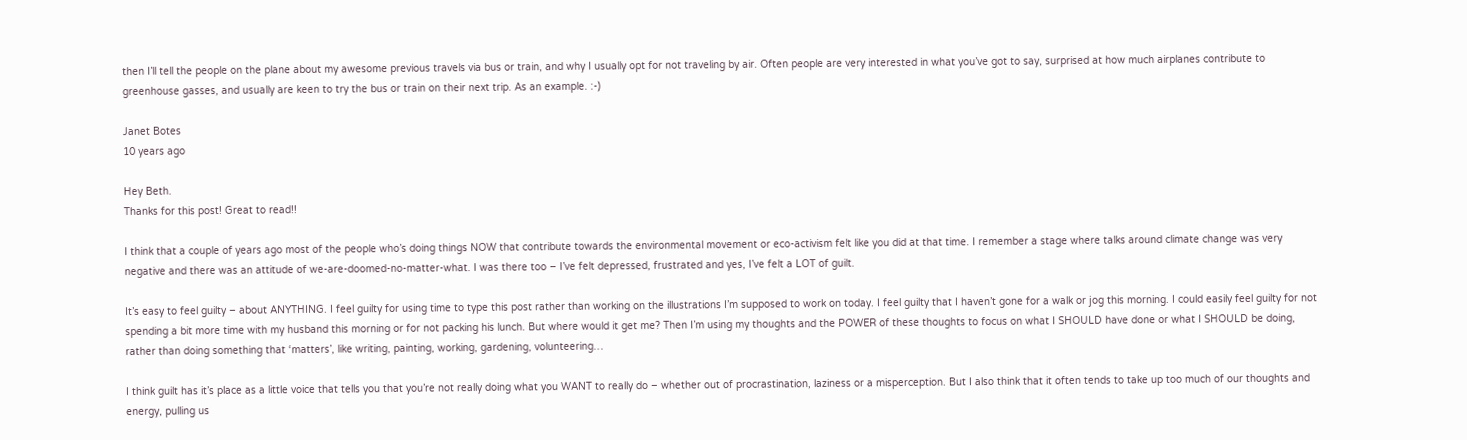then I’ll tell the people on the plane about my awesome previous travels via bus or train, and why I usually opt for not traveling by air. Often people are very interested in what you’ve got to say, surprised at how much airplanes contribute to greenhouse gasses, and usually are keen to try the bus or train on their next trip. As an example. :-)

Janet Botes
10 years ago

Hey Beth.
Thanks for this post! Great to read!!

I think that a couple of years ago most of the people who’s doing things NOW that contribute towards the environmental movement or eco-activism felt like you did at that time. I remember a stage where talks around climate change was very negative and there was an attitude of we-are-doomed-no-matter-what. I was there too – I’ve felt depressed, frustrated and yes, I’ve felt a LOT of guilt.

It’s easy to feel guilty – about ANYTHING. I feel guilty for using time to type this post rather than working on the illustrations I’m supposed to work on today. I feel guilty that I haven’t gone for a walk or jog this morning. I could easily feel guilty for not spending a bit more time with my husband this morning or for not packing his lunch. But where would it get me? Then I’m using my thoughts and the POWER of these thoughts to focus on what I SHOULD have done or what I SHOULD be doing, rather than doing something that ‘matters’, like writing, painting, working, gardening, volunteering…

I think guilt has it’s place as a little voice that tells you that you’re not really doing what you WANT to really do – whether out of procrastination, laziness or a misperception. But I also think that it often tends to take up too much of our thoughts and energy, pulling us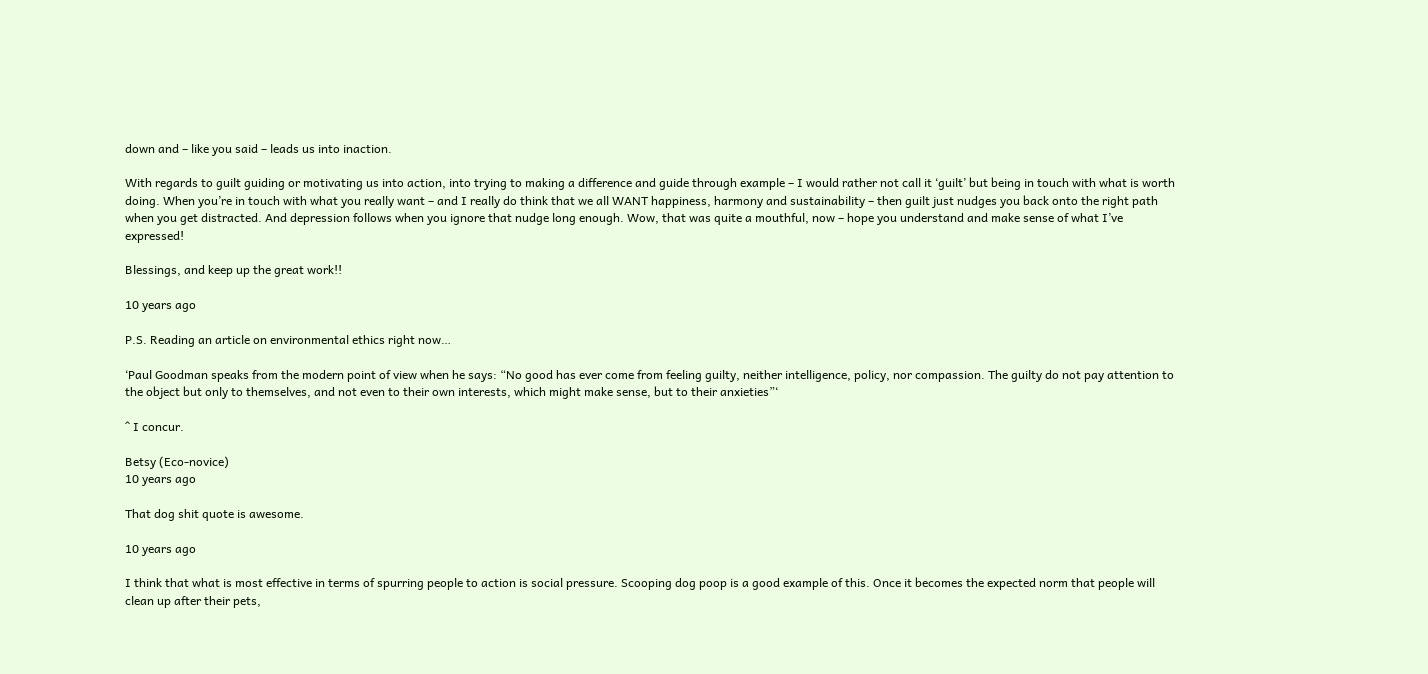down and – like you said – leads us into inaction.

With regards to guilt guiding or motivating us into action, into trying to making a difference and guide through example – I would rather not call it ‘guilt’ but being in touch with what is worth doing. When you’re in touch with what you really want – and I really do think that we all WANT happiness, harmony and sustainability – then guilt just nudges you back onto the right path when you get distracted. And depression follows when you ignore that nudge long enough. Wow, that was quite a mouthful, now – hope you understand and make sense of what I’ve expressed!

Blessings, and keep up the great work!!

10 years ago

P.S. Reading an article on environmental ethics right now…

‘Paul Goodman speaks from the modern point of view when he says: “No good has ever come from feeling guilty, neither intelligence, policy, nor compassion. The guilty do not pay attention to the object but only to themselves, and not even to their own interests, which might make sense, but to their anxieties”‘

^ I concur.

Betsy (Eco-novice)
10 years ago

That dog shit quote is awesome.

10 years ago

I think that what is most effective in terms of spurring people to action is social pressure. Scooping dog poop is a good example of this. Once it becomes the expected norm that people will clean up after their pets,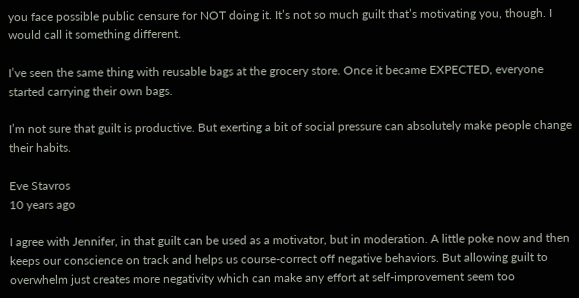you face possible public censure for NOT doing it. It’s not so much guilt that’s motivating you, though. I would call it something different.

I’ve seen the same thing with reusable bags at the grocery store. Once it became EXPECTED, everyone started carrying their own bags.

I’m not sure that guilt is productive. But exerting a bit of social pressure can absolutely make people change their habits.

Eve Stavros
10 years ago

I agree with Jennifer, in that guilt can be used as a motivator, but in moderation. A little poke now and then keeps our conscience on track and helps us course-correct off negative behaviors. But allowing guilt to overwhelm just creates more negativity which can make any effort at self-improvement seem too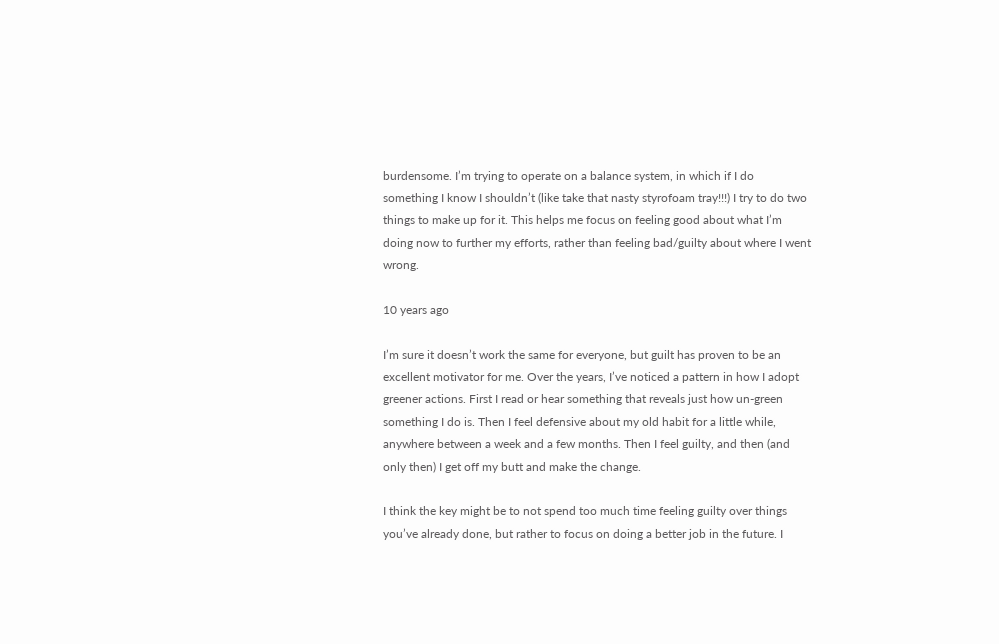burdensome. I’m trying to operate on a balance system, in which if I do something I know I shouldn’t (like take that nasty styrofoam tray!!!) I try to do two things to make up for it. This helps me focus on feeling good about what I’m doing now to further my efforts, rather than feeling bad/guilty about where I went wrong.

10 years ago

I’m sure it doesn’t work the same for everyone, but guilt has proven to be an excellent motivator for me. Over the years, I’ve noticed a pattern in how I adopt greener actions. First I read or hear something that reveals just how un-green something I do is. Then I feel defensive about my old habit for a little while, anywhere between a week and a few months. Then I feel guilty, and then (and only then) I get off my butt and make the change.

I think the key might be to not spend too much time feeling guilty over things you’ve already done, but rather to focus on doing a better job in the future. I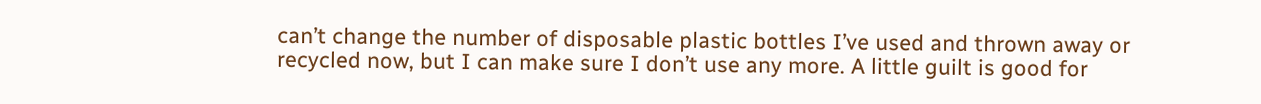can’t change the number of disposable plastic bottles I’ve used and thrown away or recycled now, but I can make sure I don’t use any more. A little guilt is good for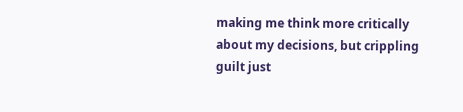making me think more critically about my decisions, but crippling guilt just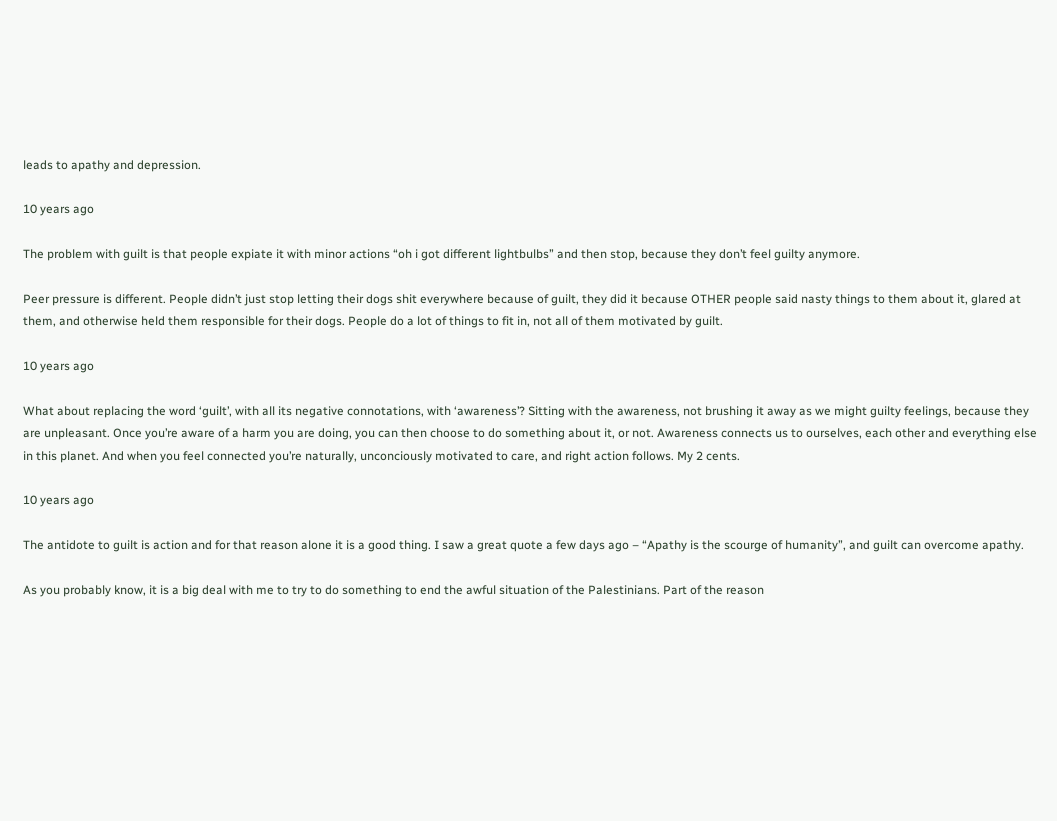leads to apathy and depression.

10 years ago

The problem with guilt is that people expiate it with minor actions “oh i got different lightbulbs” and then stop, because they don’t feel guilty anymore.

Peer pressure is different. People didn’t just stop letting their dogs shit everywhere because of guilt, they did it because OTHER people said nasty things to them about it, glared at them, and otherwise held them responsible for their dogs. People do a lot of things to fit in, not all of them motivated by guilt.

10 years ago

What about replacing the word ‘guilt’, with all its negative connotations, with ‘awareness’? Sitting with the awareness, not brushing it away as we might guilty feelings, because they are unpleasant. Once you’re aware of a harm you are doing, you can then choose to do something about it, or not. Awareness connects us to ourselves, each other and everything else in this planet. And when you feel connected you’re naturally, unconciously motivated to care, and right action follows. My 2 cents.

10 years ago

The antidote to guilt is action and for that reason alone it is a good thing. I saw a great quote a few days ago – “Apathy is the scourge of humanity”, and guilt can overcome apathy.

As you probably know, it is a big deal with me to try to do something to end the awful situation of the Palestinians. Part of the reason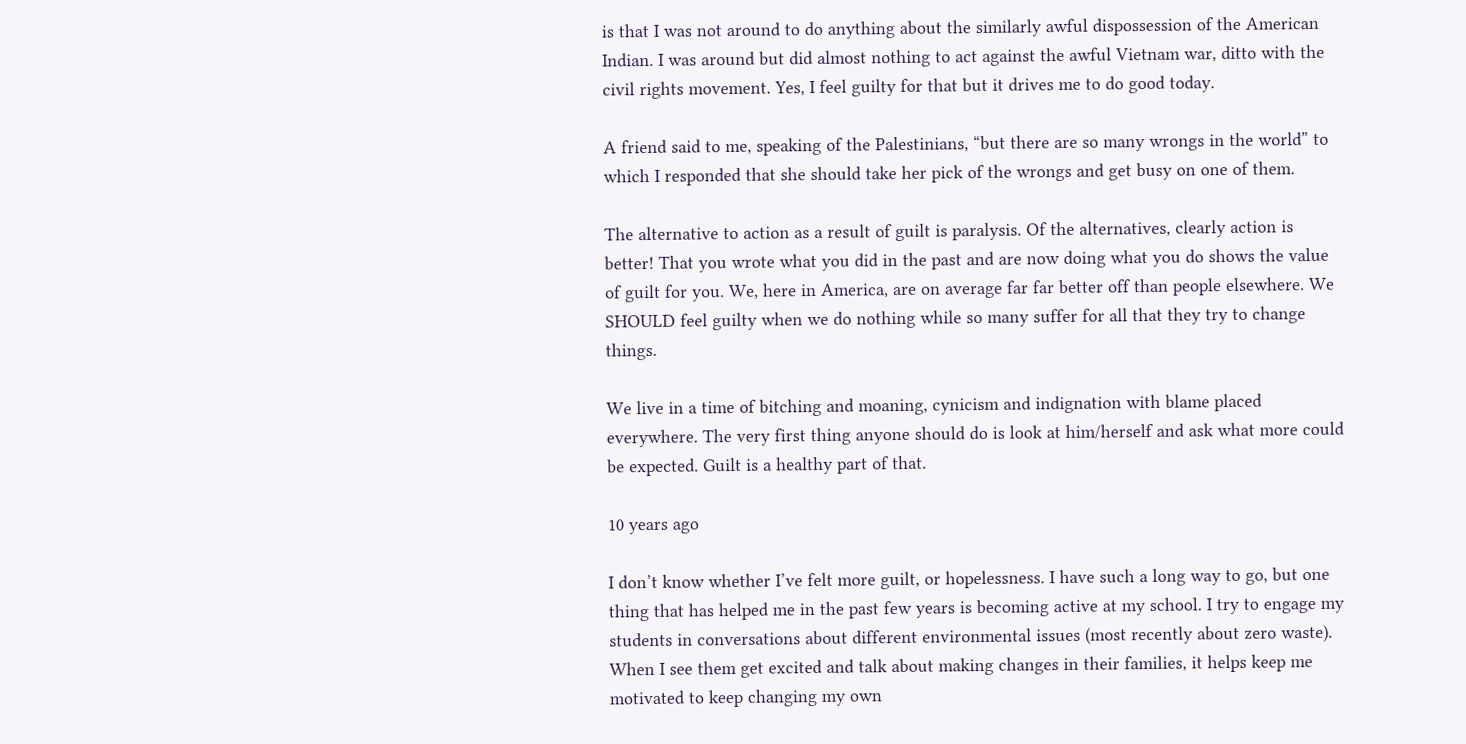is that I was not around to do anything about the similarly awful dispossession of the American Indian. I was around but did almost nothing to act against the awful Vietnam war, ditto with the civil rights movement. Yes, I feel guilty for that but it drives me to do good today.

A friend said to me, speaking of the Palestinians, “but there are so many wrongs in the world” to which I responded that she should take her pick of the wrongs and get busy on one of them.

The alternative to action as a result of guilt is paralysis. Of the alternatives, clearly action is better! That you wrote what you did in the past and are now doing what you do shows the value of guilt for you. We, here in America, are on average far far better off than people elsewhere. We SHOULD feel guilty when we do nothing while so many suffer for all that they try to change things.

We live in a time of bitching and moaning, cynicism and indignation with blame placed everywhere. The very first thing anyone should do is look at him/herself and ask what more could be expected. Guilt is a healthy part of that.

10 years ago

I don’t know whether I’ve felt more guilt, or hopelessness. I have such a long way to go, but one thing that has helped me in the past few years is becoming active at my school. I try to engage my students in conversations about different environmental issues (most recently about zero waste). When I see them get excited and talk about making changes in their families, it helps keep me motivated to keep changing my own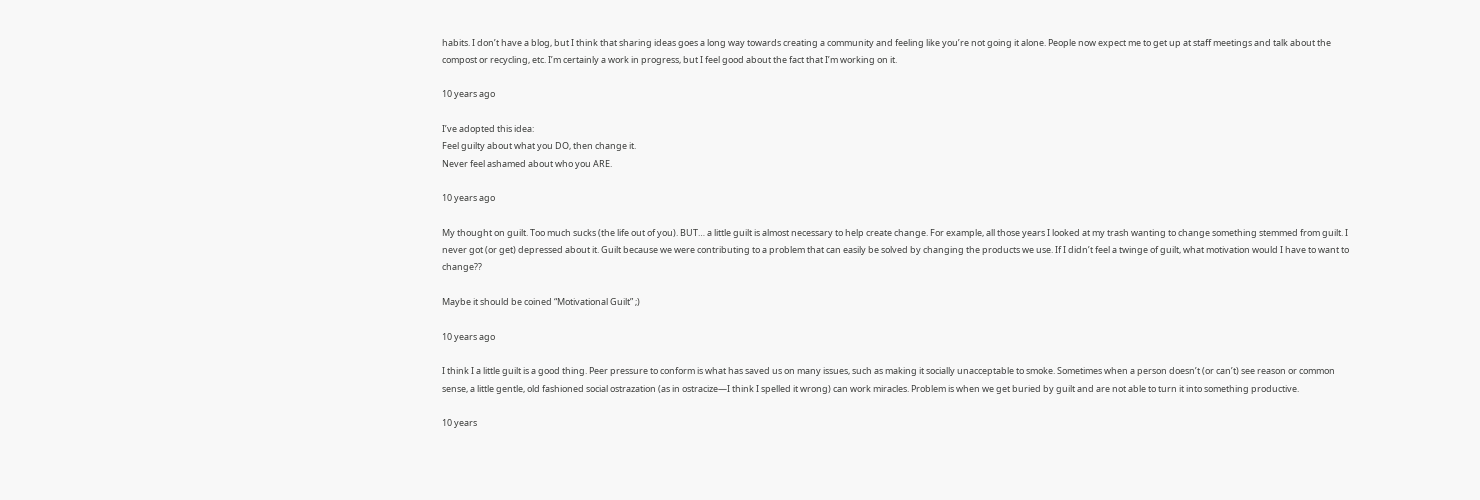habits. I don’t have a blog, but I think that sharing ideas goes a long way towards creating a community and feeling like you’re not going it alone. People now expect me to get up at staff meetings and talk about the compost or recycling, etc. I’m certainly a work in progress, but I feel good about the fact that I’m working on it.

10 years ago

I’ve adopted this idea:
Feel guilty about what you DO, then change it.
Never feel ashamed about who you ARE.

10 years ago

My thought on guilt. Too much sucks (the life out of you). BUT… a little guilt is almost necessary to help create change. For example, all those years I looked at my trash wanting to change something stemmed from guilt. I never got (or get) depressed about it. Guilt because we were contributing to a problem that can easily be solved by changing the products we use. If I didn’t feel a twinge of guilt, what motivation would I have to want to change??

Maybe it should be coined “Motivational Guilt” ;)

10 years ago

I think I a little guilt is a good thing. Peer pressure to conform is what has saved us on many issues, such as making it socially unacceptable to smoke. Sometimes when a person doesn’t (or can’t) see reason or common sense, a little gentle, old fashioned social ostrazation (as in ostracize—I think I spelled it wrong) can work miracles. Problem is when we get buried by guilt and are not able to turn it into something productive.

10 years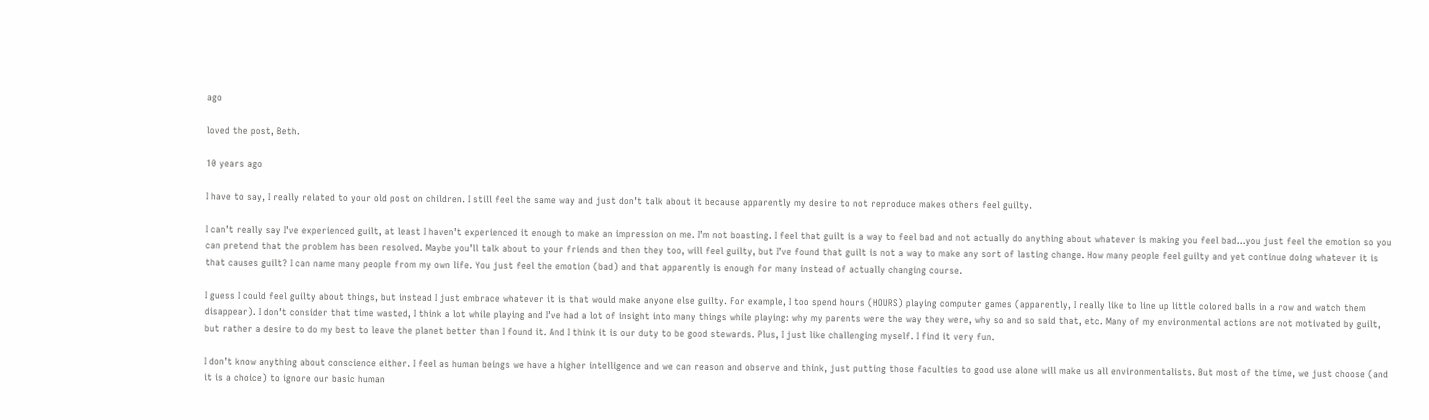ago

loved the post, Beth.

10 years ago

I have to say, I really related to your old post on children. I still feel the same way and just don’t talk about it because apparently my desire to not reproduce makes others feel guilty.

I can’t really say I’ve experienced guilt, at least I haven’t experienced it enough to make an impression on me. I’m not boasting. I feel that guilt is a way to feel bad and not actually do anything about whatever is making you feel bad…you just feel the emotion so you can pretend that the problem has been resolved. Maybe you’ll talk about to your friends and then they too, will feel guilty, but I’ve found that guilt is not a way to make any sort of lasting change. How many people feel guilty and yet continue doing whatever it is that causes guilt? I can name many people from my own life. You just feel the emotion (bad) and that apparently is enough for many instead of actually changing course.

I guess I could feel guilty about things, but instead I just embrace whatever it is that would make anyone else guilty. For example, I too spend hours (HOURS) playing computer games (apparently, I really like to line up little colored balls in a row and watch them disappear). I don’t consider that time wasted, I think a lot while playing and I’ve had a lot of insight into many things while playing: why my parents were the way they were, why so and so said that, etc. Many of my environmental actions are not motivated by guilt, but rather a desire to do my best to leave the planet better than I found it. And I think it is our duty to be good stewards. Plus, I just like challenging myself. I find it very fun.

I don’t know anything about conscience either. I feel as human beings we have a higher intelligence and we can reason and observe and think, just putting those faculties to good use alone will make us all environmentalists. But most of the time, we just choose (and it is a choice) to ignore our basic human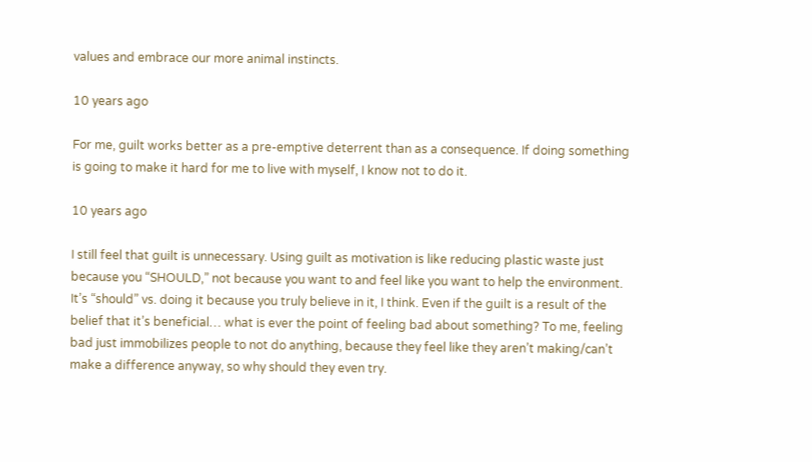values and embrace our more animal instincts.

10 years ago

For me, guilt works better as a pre-emptive deterrent than as a consequence. If doing something is going to make it hard for me to live with myself, I know not to do it.

10 years ago

I still feel that guilt is unnecessary. Using guilt as motivation is like reducing plastic waste just because you “SHOULD,” not because you want to and feel like you want to help the environment. It’s “should” vs. doing it because you truly believe in it, I think. Even if the guilt is a result of the belief that it’s beneficial… what is ever the point of feeling bad about something? To me, feeling bad just immobilizes people to not do anything, because they feel like they aren’t making/can’t make a difference anyway, so why should they even try.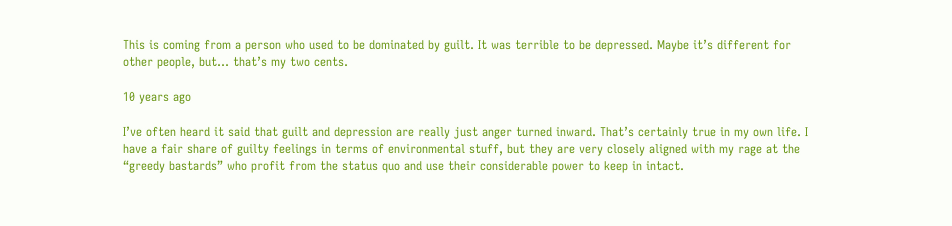This is coming from a person who used to be dominated by guilt. It was terrible to be depressed. Maybe it’s different for other people, but… that’s my two cents.

10 years ago

I’ve often heard it said that guilt and depression are really just anger turned inward. That’s certainly true in my own life. I have a fair share of guilty feelings in terms of environmental stuff, but they are very closely aligned with my rage at the “greedy bastards” who profit from the status quo and use their considerable power to keep in intact.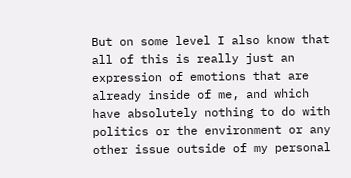But on some level I also know that all of this is really just an expression of emotions that are already inside of me, and which have absolutely nothing to do with politics or the environment or any other issue outside of my personal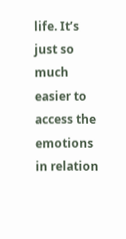life. It’s just so much easier to access the emotions in relation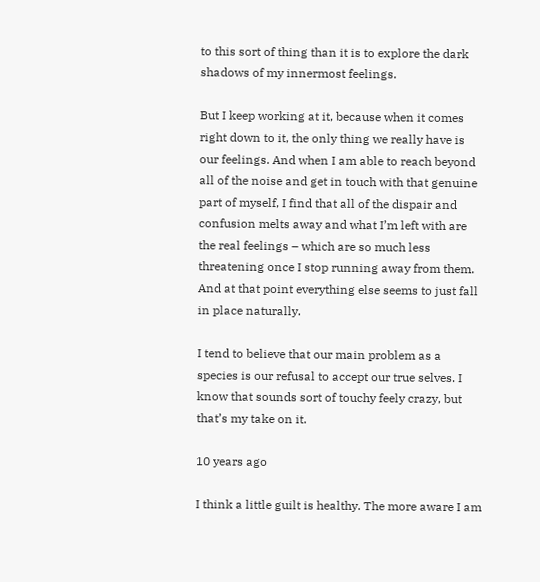to this sort of thing than it is to explore the dark shadows of my innermost feelings.

But I keep working at it, because when it comes right down to it, the only thing we really have is our feelings. And when I am able to reach beyond all of the noise and get in touch with that genuine part of myself, I find that all of the dispair and confusion melts away and what I’m left with are the real feelings – which are so much less threatening once I stop running away from them. And at that point everything else seems to just fall in place naturally.

I tend to believe that our main problem as a species is our refusal to accept our true selves. I know that sounds sort of touchy feely crazy, but that’s my take on it.

10 years ago

I think a little guilt is healthy. The more aware I am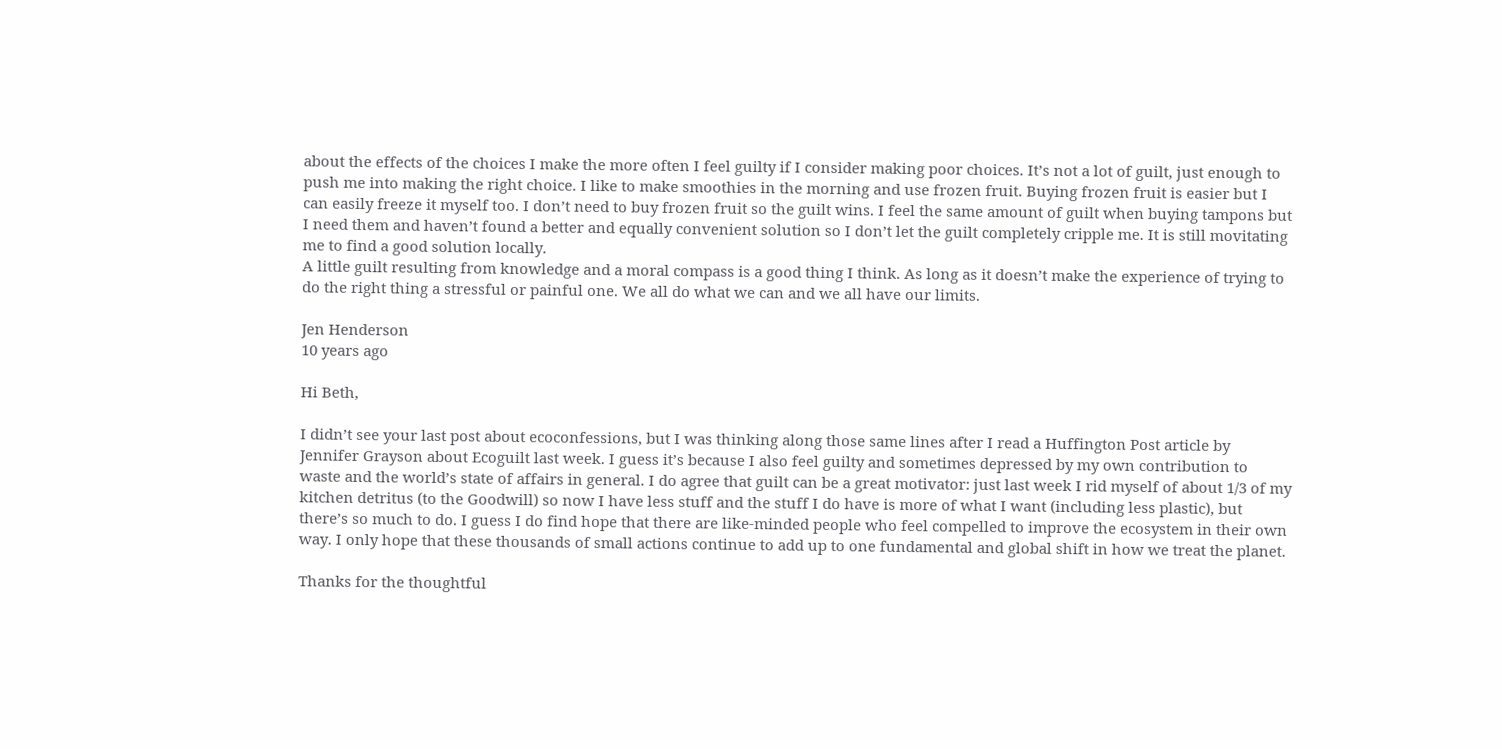about the effects of the choices I make the more often I feel guilty if I consider making poor choices. It’s not a lot of guilt, just enough to push me into making the right choice. I like to make smoothies in the morning and use frozen fruit. Buying frozen fruit is easier but I can easily freeze it myself too. I don’t need to buy frozen fruit so the guilt wins. I feel the same amount of guilt when buying tampons but I need them and haven’t found a better and equally convenient solution so I don’t let the guilt completely cripple me. It is still movitating me to find a good solution locally.
A little guilt resulting from knowledge and a moral compass is a good thing I think. As long as it doesn’t make the experience of trying to do the right thing a stressful or painful one. We all do what we can and we all have our limits.

Jen Henderson
10 years ago

Hi Beth,

I didn’t see your last post about ecoconfessions, but I was thinking along those same lines after I read a Huffington Post article by Jennifer Grayson about Ecoguilt last week. I guess it’s because I also feel guilty and sometimes depressed by my own contribution to waste and the world’s state of affairs in general. I do agree that guilt can be a great motivator: just last week I rid myself of about 1/3 of my kitchen detritus (to the Goodwill) so now I have less stuff and the stuff I do have is more of what I want (including less plastic), but there’s so much to do. I guess I do find hope that there are like-minded people who feel compelled to improve the ecosystem in their own way. I only hope that these thousands of small actions continue to add up to one fundamental and global shift in how we treat the planet.

Thanks for the thoughtful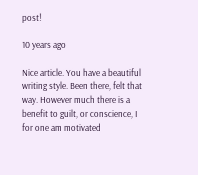post!

10 years ago

Nice article. You have a beautiful writing style. Been there, felt that way. However much there is a benefit to guilt, or conscience, I for one am motivated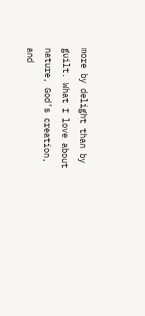more by delight than by guilt. What I love about nature, God’s creation, and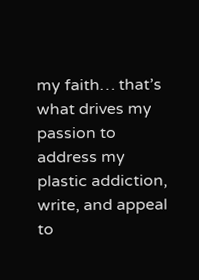my faith… that’s what drives my passion to address my plastic addiction, write, and appeal to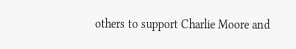others to support Charlie Moore and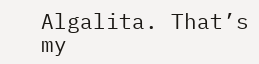Algalita. That’s my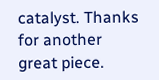catalyst. Thanks for another great piece.